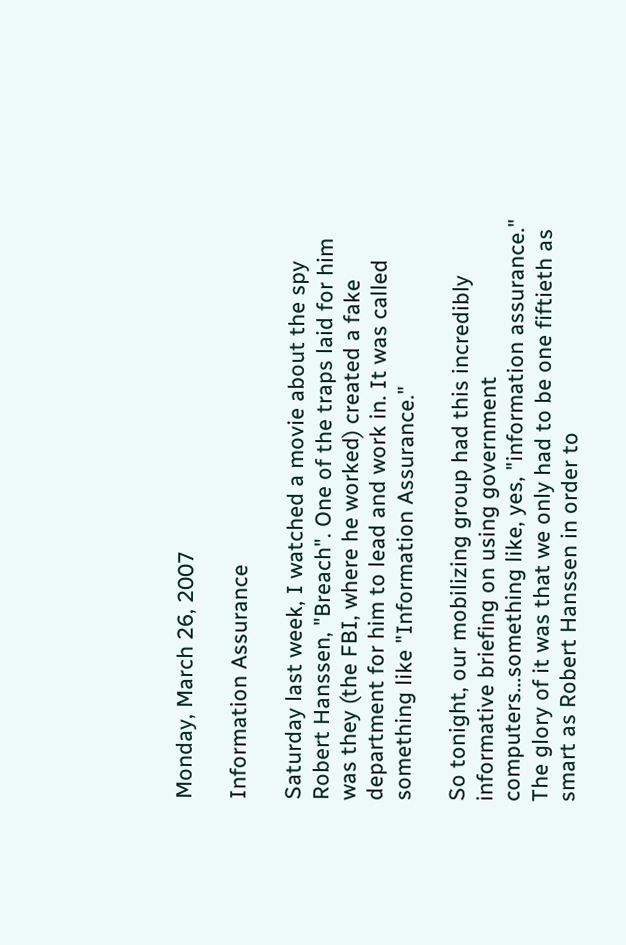Monday, March 26, 2007

Information Assurance

Saturday last week, I watched a movie about the spy Robert Hanssen, "Breach". One of the traps laid for him was they (the FBI, where he worked) created a fake department for him to lead and work in. It was called something like "Information Assurance."

So tonight, our mobilizing group had this incredibly informative briefing on using government computers...something like, yes, "information assurance." The glory of it was that we only had to be one fiftieth as smart as Robert Hanssen in order to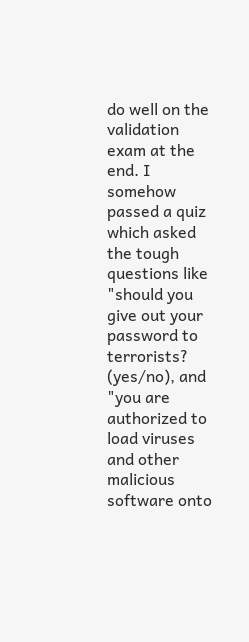do well on the validation exam at the end. I somehow passed a quiz which asked the tough questions like "should you give out your password to terrorists? (yes/no), and "you are authorized to load viruses and other malicious software onto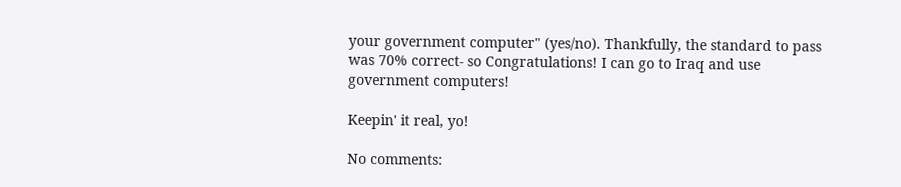your government computer" (yes/no). Thankfully, the standard to pass was 70% correct- so Congratulations! I can go to Iraq and use government computers!

Keepin' it real, yo!

No comments: